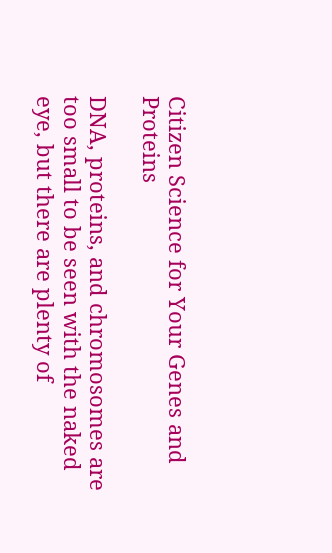Citizen Science for Your Genes and Proteins

DNA, proteins, and chromosomes are too small to be seen with the naked eye, but there are plenty of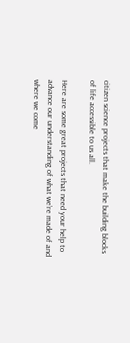citizen science projects that make the building blocks of life accessible to us all.

Here are some great projects that need your help to advance our understanding of what we’re made of and where we come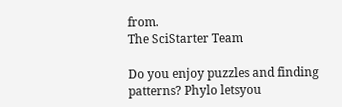from.
The SciStarter Team

Do you enjoy puzzles and finding patterns? Phylo letsyou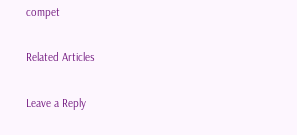compet

Related Articles

Leave a Reply